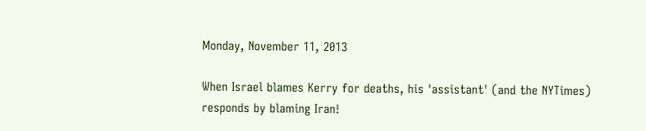Monday, November 11, 2013

When Israel blames Kerry for deaths, his 'assistant' (and the NYTimes) responds by blaming Iran!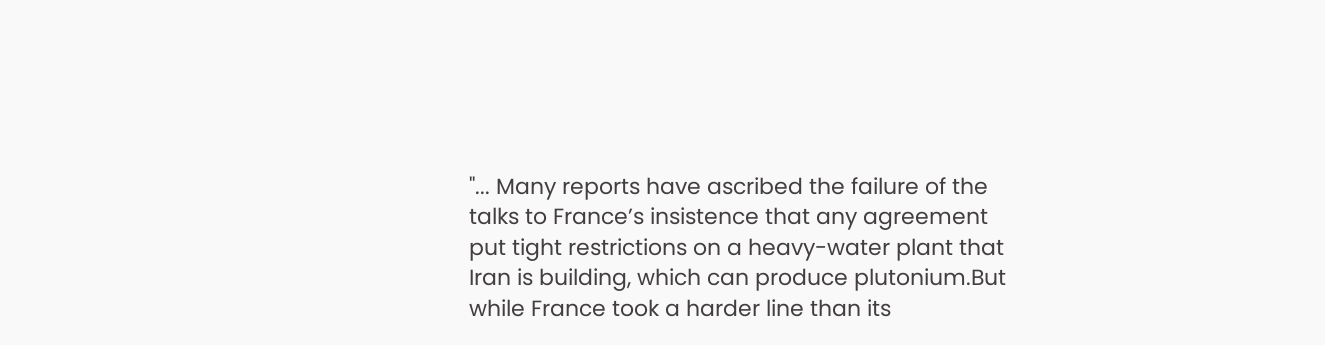"... Many reports have ascribed the failure of the talks to France’s insistence that any agreement put tight restrictions on a heavy-water plant that Iran is building, which can produce plutonium.But while France took a harder line than its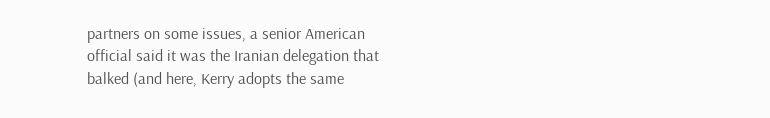partners on some issues, a senior American official said it was the Iranian delegation that balked (and here, Kerry adopts the same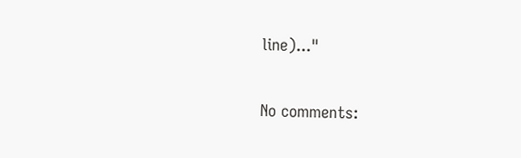line)..."

No comments: